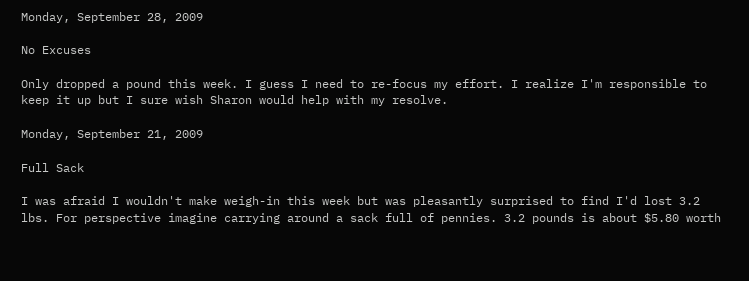Monday, September 28, 2009

No Excuses

Only dropped a pound this week. I guess I need to re-focus my effort. I realize I'm responsible to keep it up but I sure wish Sharon would help with my resolve.

Monday, September 21, 2009

Full Sack

I was afraid I wouldn't make weigh-in this week but was pleasantly surprised to find I'd lost 3.2 lbs. For perspective imagine carrying around a sack full of pennies. 3.2 pounds is about $5.80 worth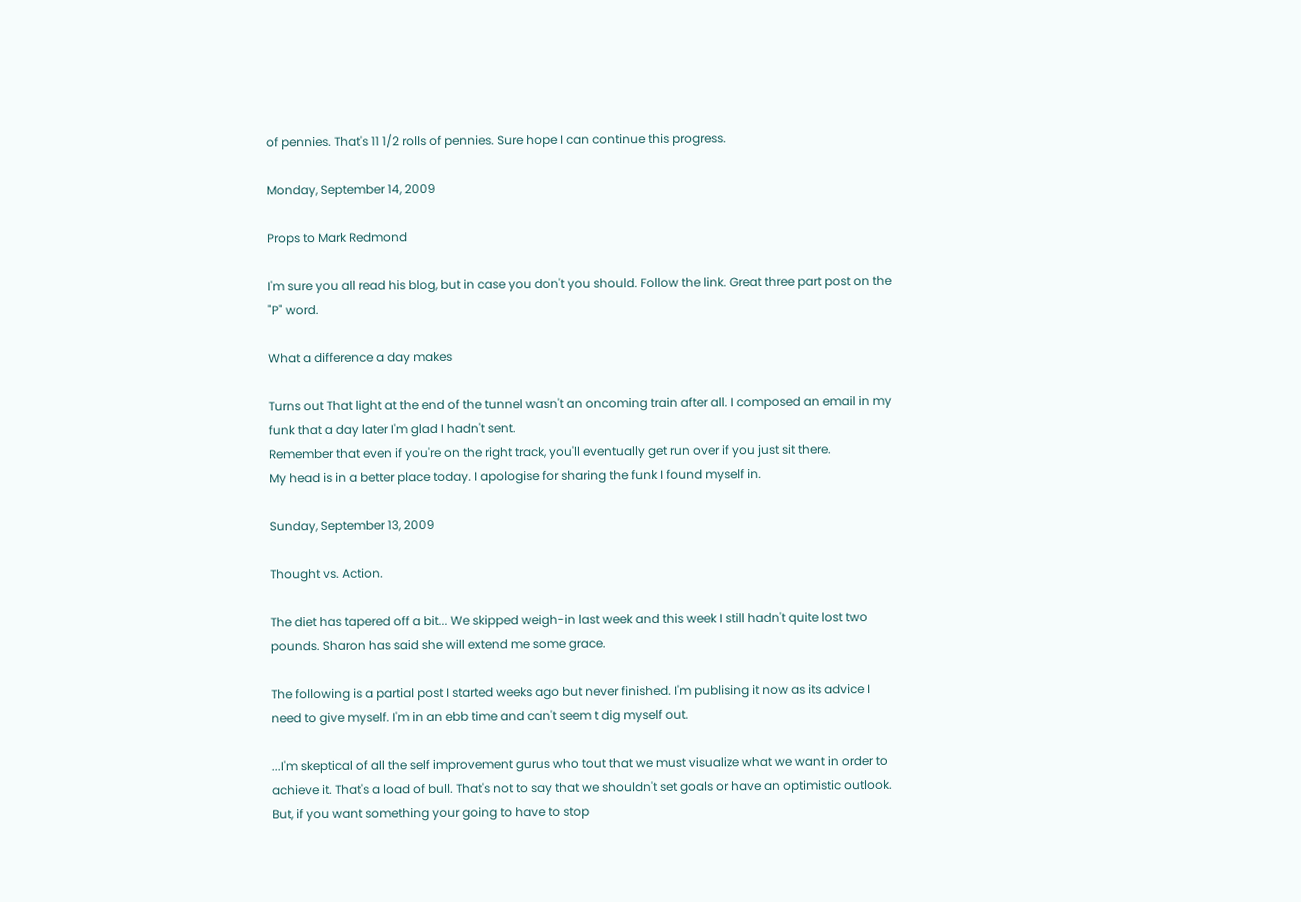of pennies. That's 11 1/2 rolls of pennies. Sure hope I can continue this progress.

Monday, September 14, 2009

Props to Mark Redmond

I'm sure you all read his blog, but in case you don't you should. Follow the link. Great three part post on the "P" word.

What a difference a day makes

Turns out That light at the end of the tunnel wasn't an oncoming train after all. I composed an email in my funk that a day later I'm glad I hadn't sent.
Remember that even if you're on the right track, you'll eventually get run over if you just sit there.
My head is in a better place today. I apologise for sharing the funk I found myself in.

Sunday, September 13, 2009

Thought vs. Action.

The diet has tapered off a bit... We skipped weigh-in last week and this week I still hadn't quite lost two pounds. Sharon has said she will extend me some grace.

The following is a partial post I started weeks ago but never finished. I'm publising it now as its advice I need to give myself. I'm in an ebb time and can't seem t dig myself out.

...I'm skeptical of all the self improvement gurus who tout that we must visualize what we want in order to achieve it. That's a load of bull. That's not to say that we shouldn't set goals or have an optimistic outlook. But, if you want something your going to have to stop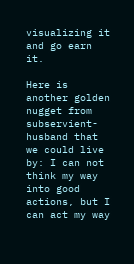visualizing it and go earn it.

Here is another golden nugget from subservient-husband that we could live by: I can not think my way into good actions, but I can act my way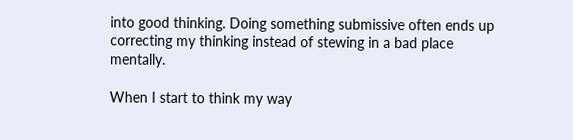into good thinking. Doing something submissive often ends up correcting my thinking instead of stewing in a bad place mentally.

When I start to think my way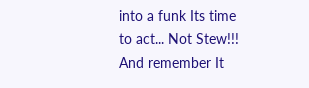into a funk Its time to act... Not Stew!!! And remember It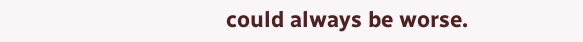could always be worse.